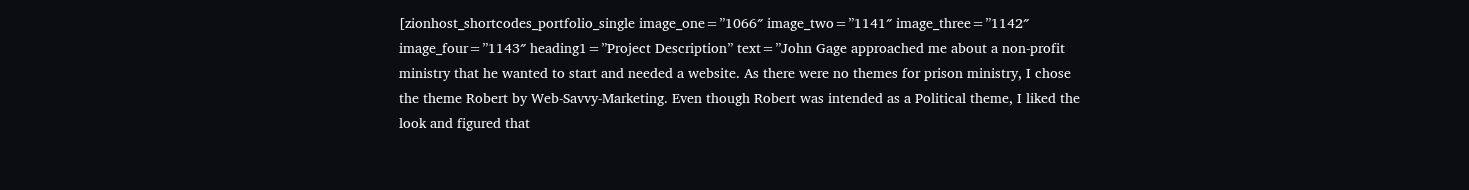[zionhost_shortcodes_portfolio_single image_one=”1066″ image_two=”1141″ image_three=”1142″ image_four=”1143″ heading1=”Project Description” text=”John Gage approached me about a non-profit ministry that he wanted to start and needed a website. As there were no themes for prison ministry, I chose the theme Robert by Web-Savvy-Marketing. Even though Robert was intended as a Political theme, I liked the look and figured that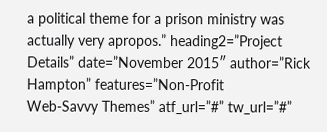a political theme for a prison ministry was actually very apropos.” heading2=”Project Details” date=”November 2015″ author=”Rick Hampton” features=”Non-Profit
Web-Savvy Themes” atf_url=”#” tw_url=”#”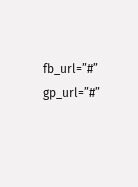fb_url=”#” gp_url=”#”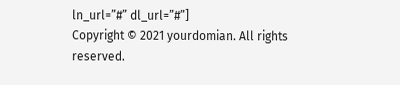ln_url=”#” dl_url=”#”]
Copyright © 2021 yourdomian. All rights reserved.